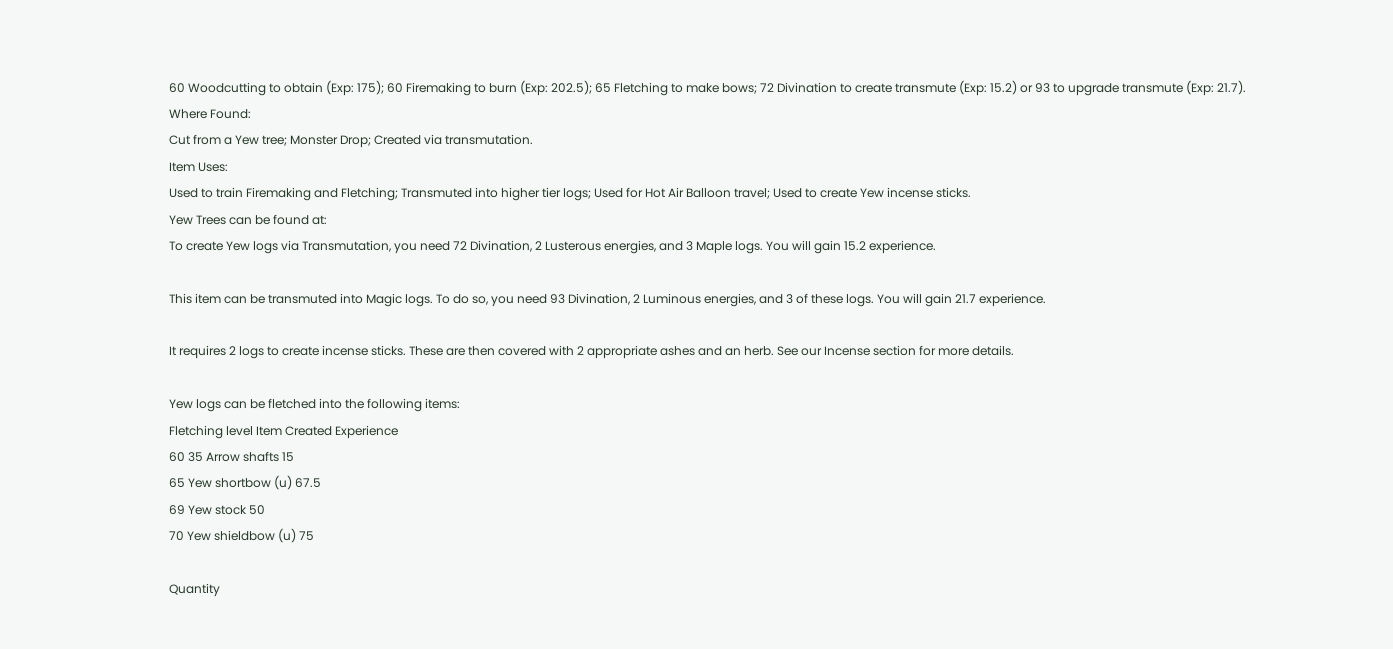60 Woodcutting to obtain (Exp: 175); 60 Firemaking to burn (Exp: 202.5); 65 Fletching to make bows; 72 Divination to create transmute (Exp: 15.2) or 93 to upgrade transmute (Exp: 21.7).
Where Found:
Cut from a Yew tree; Monster Drop; Created via transmutation.
Item Uses:
Used to train Firemaking and Fletching; Transmuted into higher tier logs; Used for Hot Air Balloon travel; Used to create Yew incense sticks.
Yew Trees can be found at:
To create Yew logs via Transmutation, you need 72 Divination, 2 Lusterous energies, and 3 Maple logs. You will gain 15.2 experience.

This item can be transmuted into Magic logs. To do so, you need 93 Divination, 2 Luminous energies, and 3 of these logs. You will gain 21.7 experience.

It requires 2 logs to create incense sticks. These are then covered with 2 appropriate ashes and an herb. See our Incense section for more details.

Yew logs can be fletched into the following items:
Fletching level Item Created Experience
60 35 Arrow shafts 15
65 Yew shortbow (u) 67.5
69 Yew stock 50
70 Yew shieldbow (u) 75

Quantity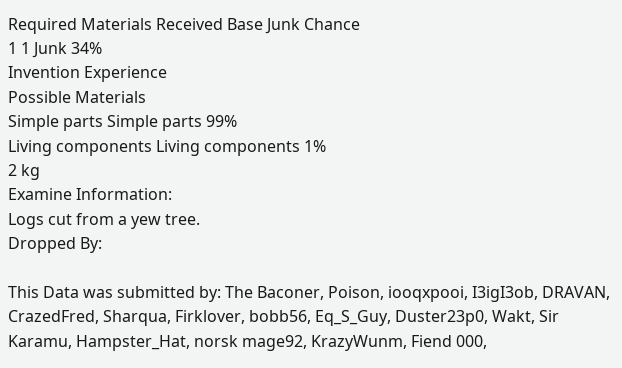Required Materials Received Base Junk Chance
1 1 Junk 34%
Invention Experience
Possible Materials
Simple parts Simple parts 99%
Living components Living components 1%
2 kg
Examine Information:
Logs cut from a yew tree.
Dropped By:

This Data was submitted by: The Baconer, Poison, iooqxpooi, I3igI3ob, DRAVAN, CrazedFred, Sharqua, Firklover, bobb56, Eq_S_Guy, Duster23p0, Wakt, Sir Karamu, Hampster_Hat, norsk mage92, KrazyWunm, Fiend 000,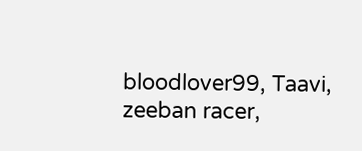bloodlover99, Taavi, zeeban racer,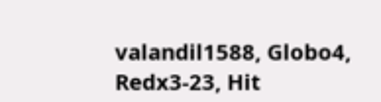valandil1588, Globo4, Redx3-23, Hit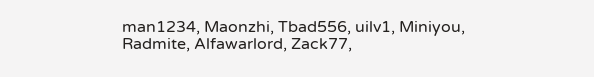man1234, Maonzhi, Tbad556, uilv1, Miniyou, Radmite, Alfawarlord, Zack77,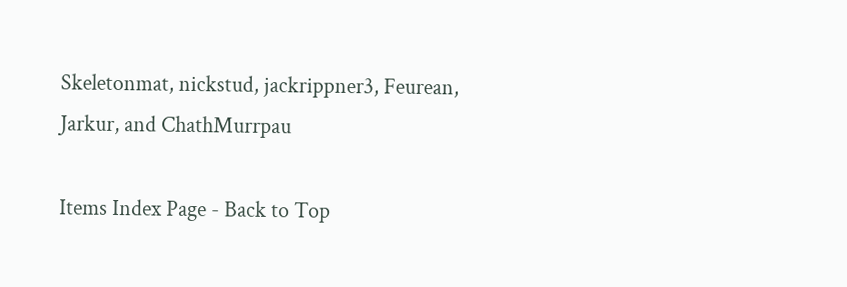Skeletonmat, nickstud, jackrippner3, Feurean, Jarkur, and ChathMurrpau

Items Index Page - Back to Top